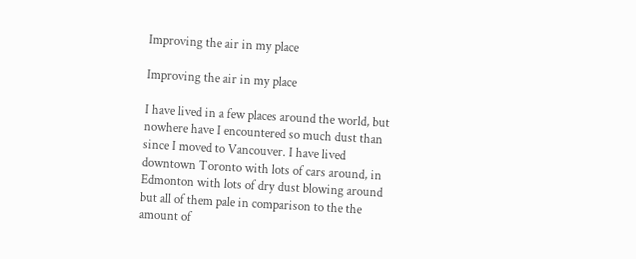Improving the air in my place

Improving the air in my place

I have lived in a few places around the world, but nowhere have I encountered so much dust than since I moved to Vancouver. I have lived downtown Toronto with lots of cars around, in Edmonton with lots of dry dust blowing around but all of them pale in comparison to the the amount of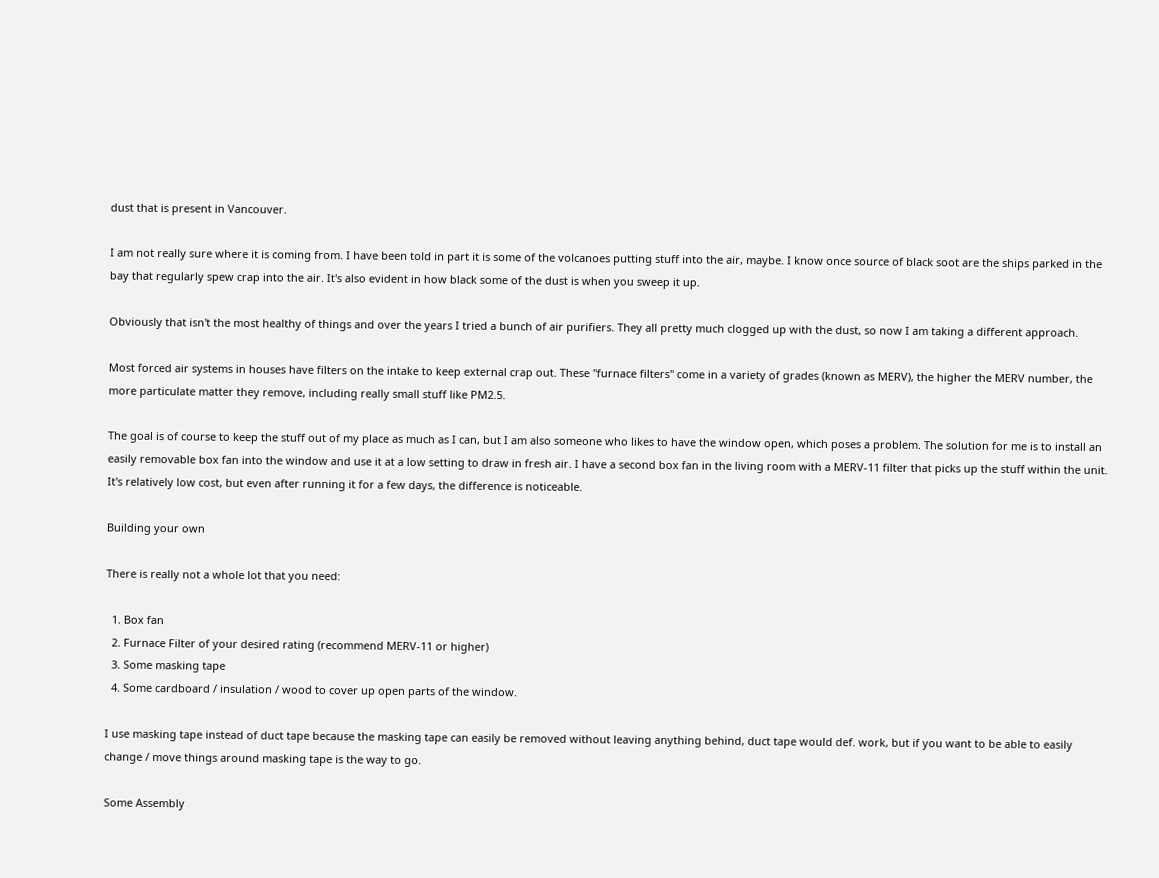dust that is present in Vancouver.

I am not really sure where it is coming from. I have been told in part it is some of the volcanoes putting stuff into the air, maybe. I know once source of black soot are the ships parked in the bay that regularly spew crap into the air. It's also evident in how black some of the dust is when you sweep it up.

Obviously that isn't the most healthy of things and over the years I tried a bunch of air purifiers. They all pretty much clogged up with the dust, so now I am taking a different approach.

Most forced air systems in houses have filters on the intake to keep external crap out. These "furnace filters" come in a variety of grades (known as MERV), the higher the MERV number, the more particulate matter they remove, including really small stuff like PM2.5.

The goal is of course to keep the stuff out of my place as much as I can, but I am also someone who likes to have the window open, which poses a problem. The solution for me is to install an easily removable box fan into the window and use it at a low setting to draw in fresh air. I have a second box fan in the living room with a MERV-11 filter that picks up the stuff within the unit. It's relatively low cost, but even after running it for a few days, the difference is noticeable.

Building your own

There is really not a whole lot that you need:

  1. Box fan
  2. Furnace Filter of your desired rating (recommend MERV-11 or higher)
  3. Some masking tape
  4. Some cardboard / insulation / wood to cover up open parts of the window.

I use masking tape instead of duct tape because the masking tape can easily be removed without leaving anything behind, duct tape would def. work, but if you want to be able to easily change / move things around masking tape is the way to go.

Some Assembly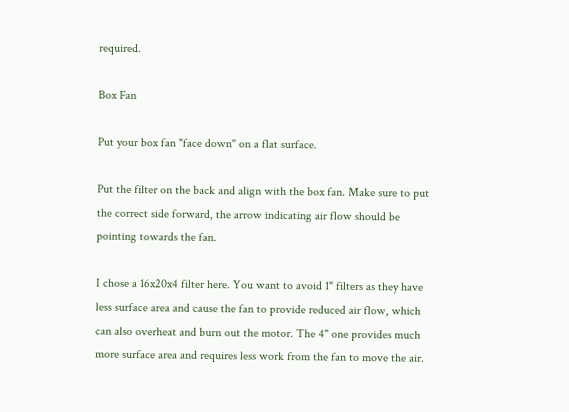required.

Box Fan

Put your box fan "face down" on a flat surface.

Put the filter on the back and align with the box fan. Make sure to put the correct side forward, the arrow indicating air flow should be pointing towards the fan.

I chose a 16x20x4 filter here. You want to avoid 1" filters as they have less surface area and cause the fan to provide reduced air flow, which can also overheat and burn out the motor. The 4" one provides much more surface area and requires less work from the fan to move the air.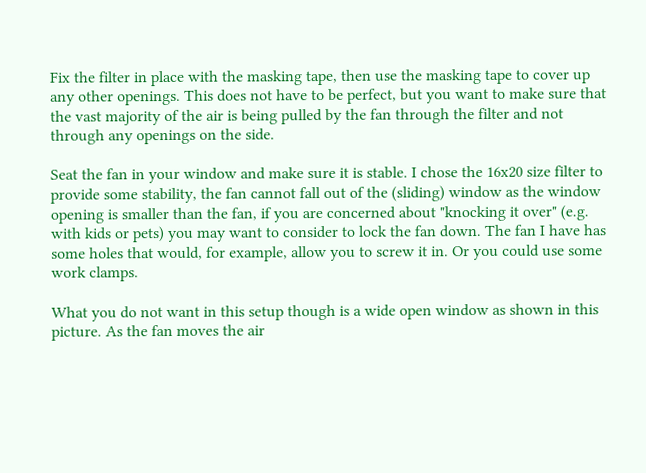Fix the filter in place with the masking tape, then use the masking tape to cover up any other openings. This does not have to be perfect, but you want to make sure that the vast majority of the air is being pulled by the fan through the filter and not through any openings on the side.

Seat the fan in your window and make sure it is stable. I chose the 16x20 size filter to provide some stability, the fan cannot fall out of the (sliding) window as the window opening is smaller than the fan, if you are concerned about "knocking it over" (e.g. with kids or pets) you may want to consider to lock the fan down. The fan I have has some holes that would, for example, allow you to screw it in. Or you could use some work clamps.

What you do not want in this setup though is a wide open window as shown in this picture. As the fan moves the air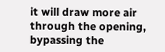it will draw more air through the opening, bypassing the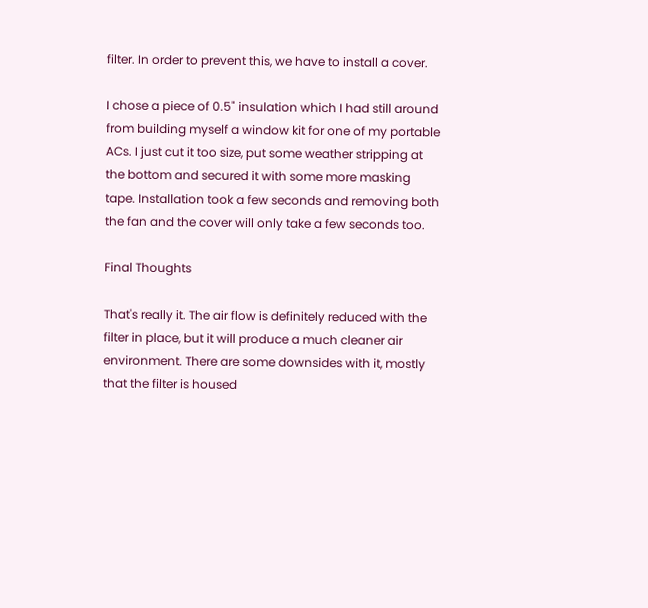filter. In order to prevent this, we have to install a cover.

I chose a piece of 0.5" insulation which I had still around from building myself a window kit for one of my portable ACs. I just cut it too size, put some weather stripping at the bottom and secured it with some more masking tape. Installation took a few seconds and removing both the fan and the cover will only take a few seconds too.

Final Thoughts

That's really it. The air flow is definitely reduced with the filter in place, but it will produce a much cleaner air environment. There are some downsides with it, mostly that the filter is housed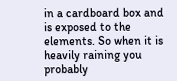in a cardboard box and is exposed to the elements. So when it is heavily raining you probably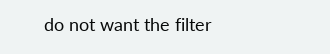do not want the filter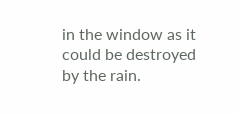in the window as it could be destroyed by the rain.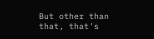But other than that, that's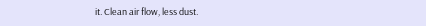it. Clean air flow, less dust.